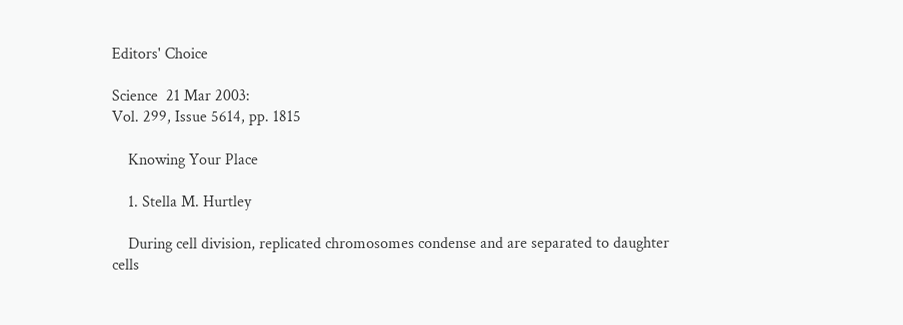Editors' Choice

Science  21 Mar 2003:
Vol. 299, Issue 5614, pp. 1815

    Knowing Your Place

    1. Stella M. Hurtley

    During cell division, replicated chromosomes condense and are separated to daughter cells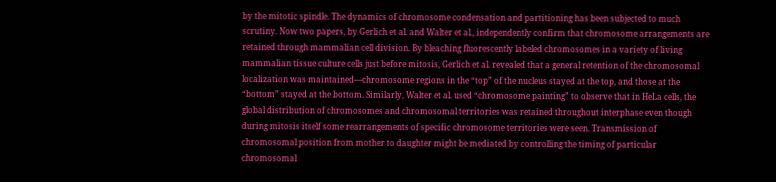by the mitotic spindle. The dynamics of chromosome condensation and partitioning has been subjected to much scrutiny. Now two papers, by Gerlich et al. and Walter et al., independently confirm that chromosome arrangements are retained through mammalian cell division. By bleaching fluorescently labeled chromosomes in a variety of living mammalian tissue culture cells just before mitosis, Gerlich et al. revealed that a general retention of the chromosomal localization was maintained—chromosome regions in the “top” of the nucleus stayed at the top, and those at the “bottom” stayed at the bottom. Similarly, Walter et al. used “chromosome painting” to observe that in HeLa cells, the global distribution of chromosomes and chromosomal territories was retained throughout interphase even though during mitosis itself some rearrangements of specific chromosome territories were seen. Transmission of chromosomal position from mother to daughter might be mediated by controlling the timing of particular chromosomal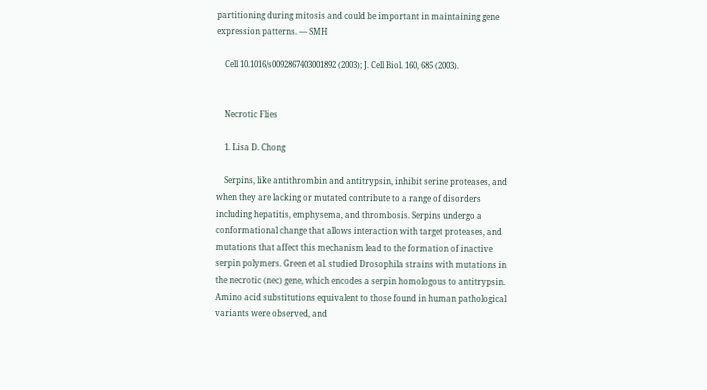partitioning during mitosis and could be important in maintaining gene expression patterns. — SMH

    Cell 10.1016/s0092867403001892 (2003); J. Cell Biol. 160, 685 (2003).


    Necrotic Flies

    1. Lisa D. Chong

    Serpins, like antithrombin and antitrypsin, inhibit serine proteases, and when they are lacking or mutated contribute to a range of disorders including hepatitis, emphysema, and thrombosis. Serpins undergo a conformational change that allows interaction with target proteases, and mutations that affect this mechanism lead to the formation of inactive serpin polymers. Green et al. studied Drosophila strains with mutations in the necrotic (nec) gene, which encodes a serpin homologous to antitrypsin. Amino acid substitutions equivalent to those found in human pathological variants were observed, and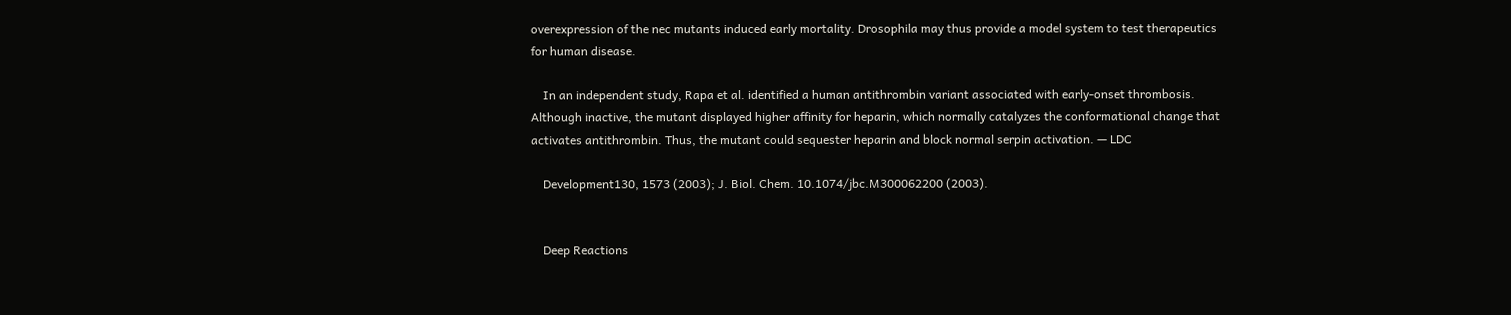overexpression of the nec mutants induced early mortality. Drosophila may thus provide a model system to test therapeutics for human disease.

    In an independent study, Rapa et al. identified a human antithrombin variant associated with early-onset thrombosis. Although inactive, the mutant displayed higher affinity for heparin, which normally catalyzes the conformational change that activates antithrombin. Thus, the mutant could sequester heparin and block normal serpin activation. — LDC

    Development130, 1573 (2003); J. Biol. Chem. 10.1074/jbc.M300062200 (2003).


    Deep Reactions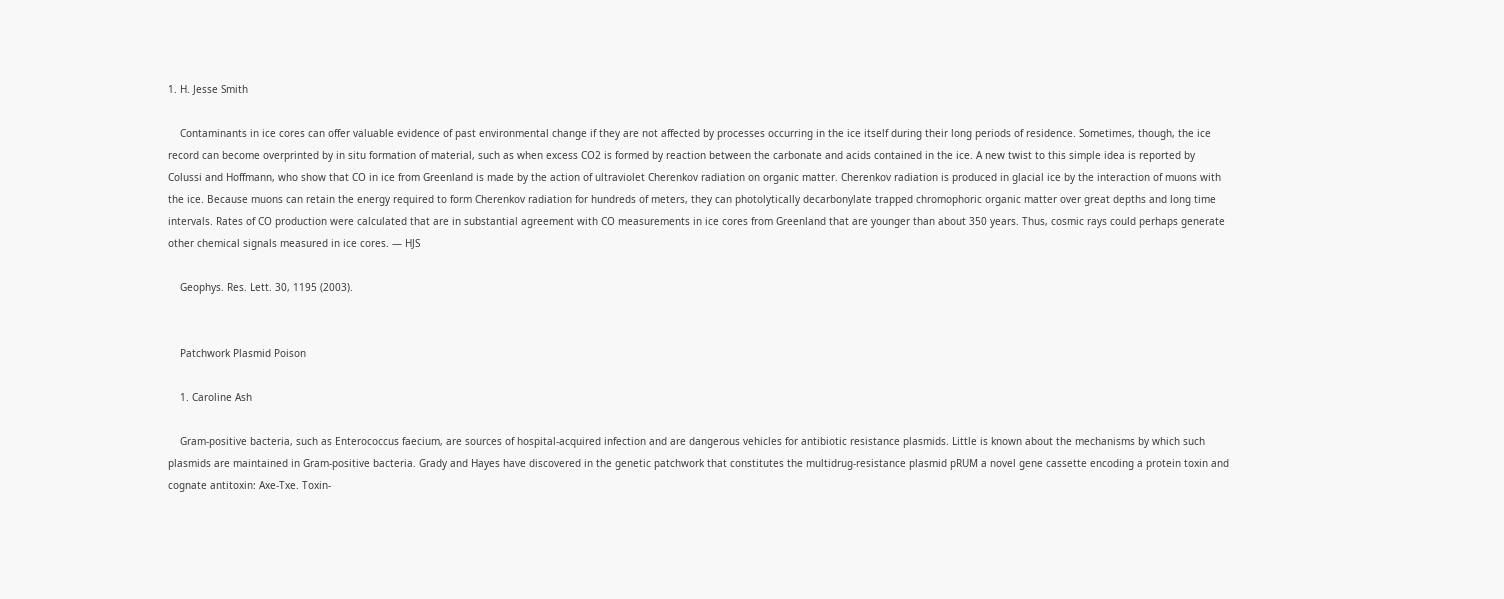1. H. Jesse Smith

    Contaminants in ice cores can offer valuable evidence of past environmental change if they are not affected by processes occurring in the ice itself during their long periods of residence. Sometimes, though, the ice record can become overprinted by in situ formation of material, such as when excess CO2 is formed by reaction between the carbonate and acids contained in the ice. A new twist to this simple idea is reported by Colussi and Hoffmann, who show that CO in ice from Greenland is made by the action of ultraviolet Cherenkov radiation on organic matter. Cherenkov radiation is produced in glacial ice by the interaction of muons with the ice. Because muons can retain the energy required to form Cherenkov radiation for hundreds of meters, they can photolytically decarbonylate trapped chromophoric organic matter over great depths and long time intervals. Rates of CO production were calculated that are in substantial agreement with CO measurements in ice cores from Greenland that are younger than about 350 years. Thus, cosmic rays could perhaps generate other chemical signals measured in ice cores. — HJS

    Geophys. Res. Lett. 30, 1195 (2003).


    Patchwork Plasmid Poison

    1. Caroline Ash

    Gram-positive bacteria, such as Enterococcus faecium, are sources of hospital-acquired infection and are dangerous vehicles for antibiotic resistance plasmids. Little is known about the mechanisms by which such plasmids are maintained in Gram-positive bacteria. Grady and Hayes have discovered in the genetic patchwork that constitutes the multidrug-resistance plasmid pRUM a novel gene cassette encoding a protein toxin and cognate antitoxin: Axe-Txe. Toxin-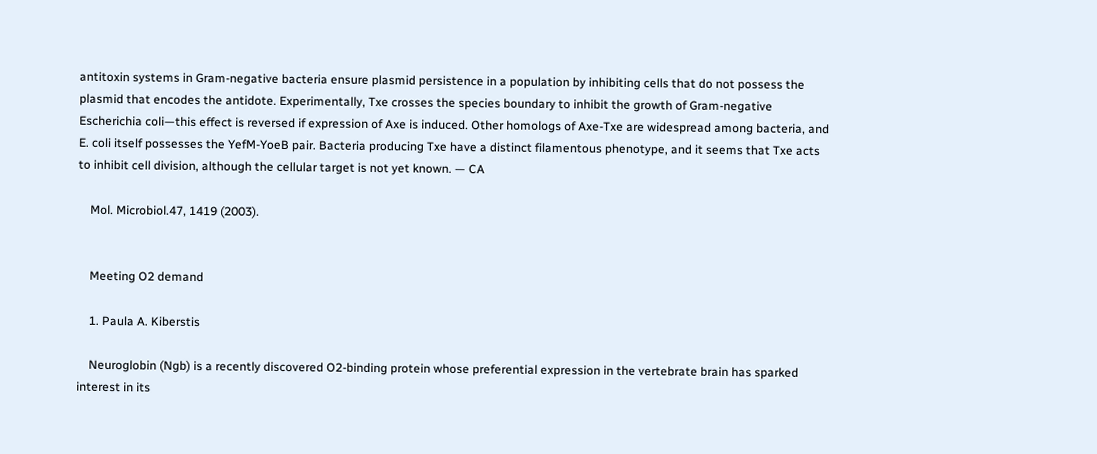antitoxin systems in Gram-negative bacteria ensure plasmid persistence in a population by inhibiting cells that do not possess the plasmid that encodes the antidote. Experimentally, Txe crosses the species boundary to inhibit the growth of Gram-negative Escherichia coli—this effect is reversed if expression of Axe is induced. Other homologs of Axe-Txe are widespread among bacteria, and E. coli itself possesses the YefM-YoeB pair. Bacteria producing Txe have a distinct filamentous phenotype, and it seems that Txe acts to inhibit cell division, although the cellular target is not yet known. — CA

    Mol. Microbiol.47, 1419 (2003).


    Meeting O2 demand

    1. Paula A. Kiberstis

    Neuroglobin (Ngb) is a recently discovered O2-binding protein whose preferential expression in the vertebrate brain has sparked interest in its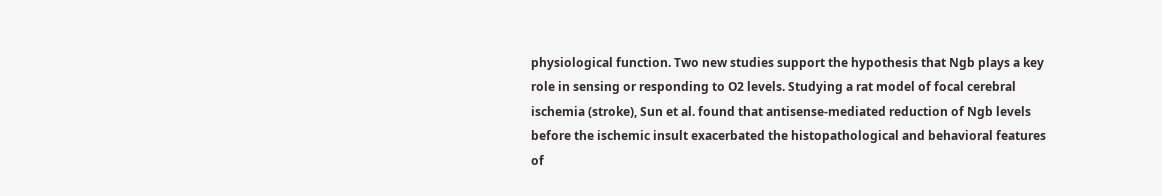physiological function. Two new studies support the hypothesis that Ngb plays a key role in sensing or responding to O2 levels. Studying a rat model of focal cerebral ischemia (stroke), Sun et al. found that antisense-mediated reduction of Ngb levels before the ischemic insult exacerbated the histopathological and behavioral features of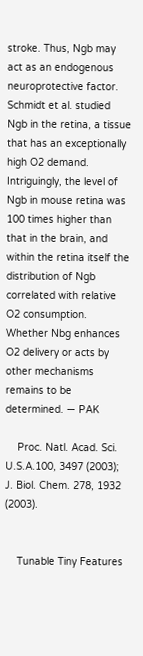stroke. Thus, Ngb may act as an endogenous neuroprotective factor. Schmidt et al. studied Ngb in the retina, a tissue that has an exceptionally high O2 demand. Intriguingly, the level of Ngb in mouse retina was 100 times higher than that in the brain, and within the retina itself the distribution of Ngb correlated with relative O2 consumption. Whether Nbg enhances O2 delivery or acts by other mechanisms remains to be determined. — PAK

    Proc. Natl. Acad. Sci. U.S.A.100, 3497 (2003); J. Biol. Chem. 278, 1932 (2003).


    Tunable Tiny Features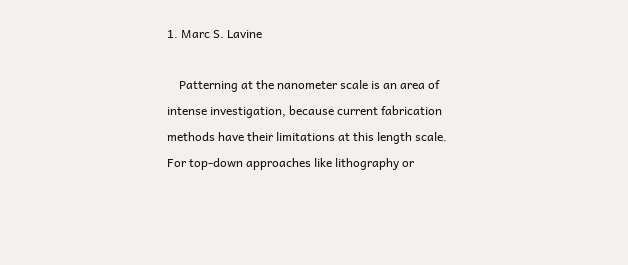1. Marc S. Lavine

    Patterning at the nanometer scale is an area of intense investigation, because current fabrication methods have their limitations at this length scale. For top-down approaches like lithography or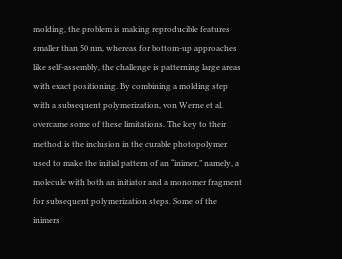molding, the problem is making reproducible features smaller than 50 nm, whereas for bottom-up approaches like self-assembly, the challenge is patterning large areas with exact positioning. By combining a molding step with a subsequent polymerization, von Werne et al. overcame some of these limitations. The key to their method is the inclusion in the curable photopolymer used to make the initial pattern of an “inimer,” namely, a molecule with both an initiator and a monomer fragment for subsequent polymerization steps. Some of the inimers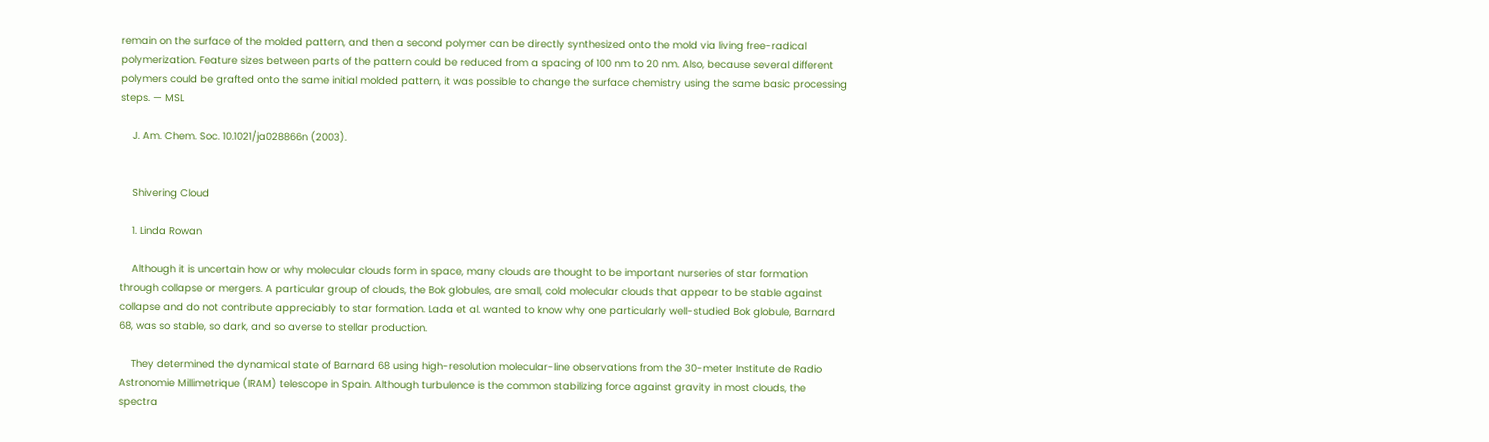remain on the surface of the molded pattern, and then a second polymer can be directly synthesized onto the mold via living free-radical polymerization. Feature sizes between parts of the pattern could be reduced from a spacing of 100 nm to 20 nm. Also, because several different polymers could be grafted onto the same initial molded pattern, it was possible to change the surface chemistry using the same basic processing steps. — MSL

    J. Am. Chem. Soc. 10.1021/ja028866n (2003).


    Shivering Cloud

    1. Linda Rowan

    Although it is uncertain how or why molecular clouds form in space, many clouds are thought to be important nurseries of star formation through collapse or mergers. A particular group of clouds, the Bok globules, are small, cold molecular clouds that appear to be stable against collapse and do not contribute appreciably to star formation. Lada et al. wanted to know why one particularly well-studied Bok globule, Barnard 68, was so stable, so dark, and so averse to stellar production.

    They determined the dynamical state of Barnard 68 using high-resolution molecular-line observations from the 30-meter Institute de Radio Astronomie Millimetrique (IRAM) telescope in Spain. Although turbulence is the common stabilizing force against gravity in most clouds, the spectra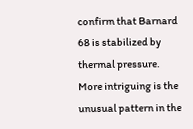confirm that Barnard 68 is stabilized by thermal pressure. More intriguing is the unusual pattern in the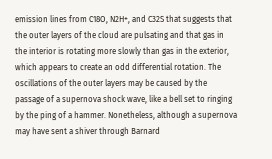emission lines from C18O, N2H+, and C32S that suggests that the outer layers of the cloud are pulsating and that gas in the interior is rotating more slowly than gas in the exterior, which appears to create an odd differential rotation. The oscillations of the outer layers may be caused by the passage of a supernova shock wave, like a bell set to ringing by the ping of a hammer. Nonetheless, although a supernova may have sent a shiver through Barnard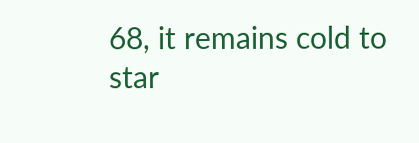68, it remains cold to star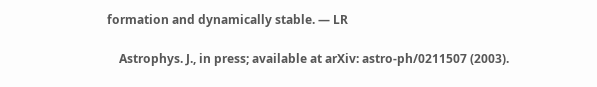formation and dynamically stable. — LR

    Astrophys. J., in press; available at arXiv: astro-ph/0211507 (2003).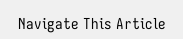Navigate This Article